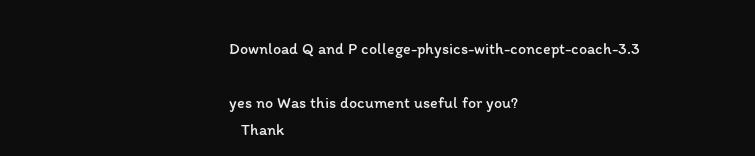Download Q and P college-physics-with-concept-coach-3.3

yes no Was this document useful for you?
   Thank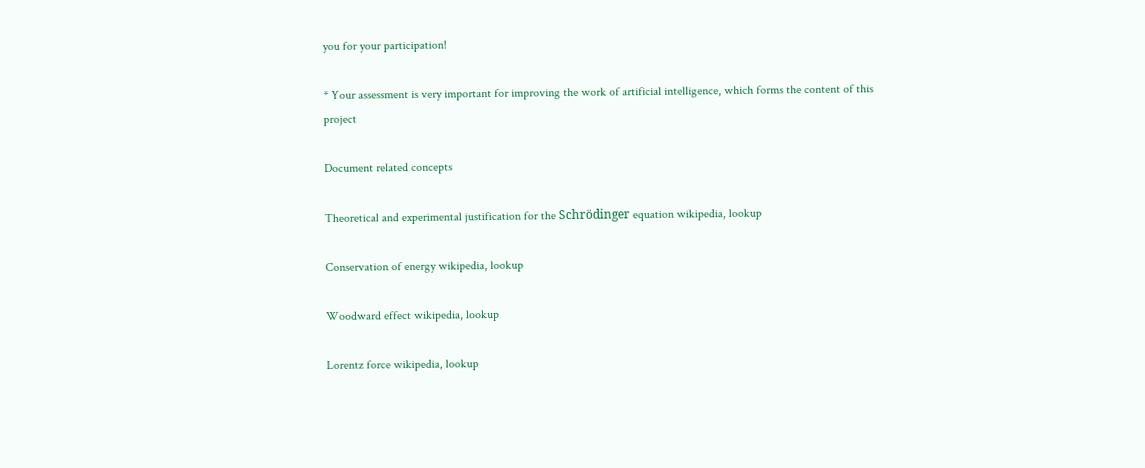you for your participation!

* Your assessment is very important for improving the work of artificial intelligence, which forms the content of this project

Document related concepts

Theoretical and experimental justification for the Schrödinger equation wikipedia, lookup

Conservation of energy wikipedia, lookup

Woodward effect wikipedia, lookup

Lorentz force wikipedia, lookup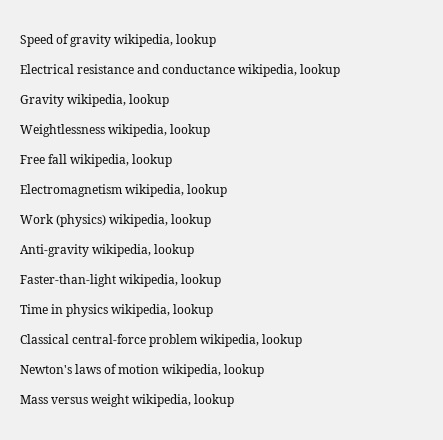Speed of gravity wikipedia, lookup

Electrical resistance and conductance wikipedia, lookup

Gravity wikipedia, lookup

Weightlessness wikipedia, lookup

Free fall wikipedia, lookup

Electromagnetism wikipedia, lookup

Work (physics) wikipedia, lookup

Anti-gravity wikipedia, lookup

Faster-than-light wikipedia, lookup

Time in physics wikipedia, lookup

Classical central-force problem wikipedia, lookup

Newton's laws of motion wikipedia, lookup

Mass versus weight wikipedia, lookup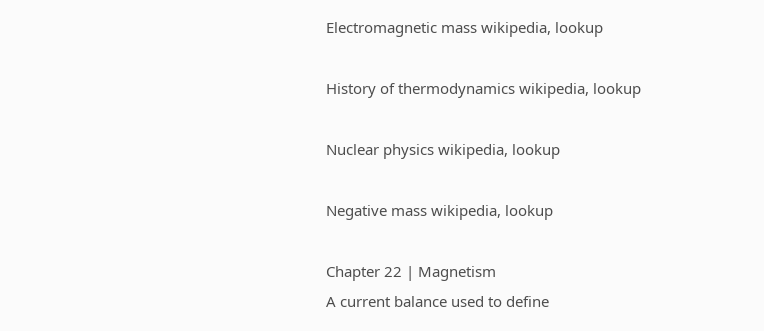Electromagnetic mass wikipedia, lookup

History of thermodynamics wikipedia, lookup

Nuclear physics wikipedia, lookup

Negative mass wikipedia, lookup

Chapter 22 | Magnetism
A current balance used to define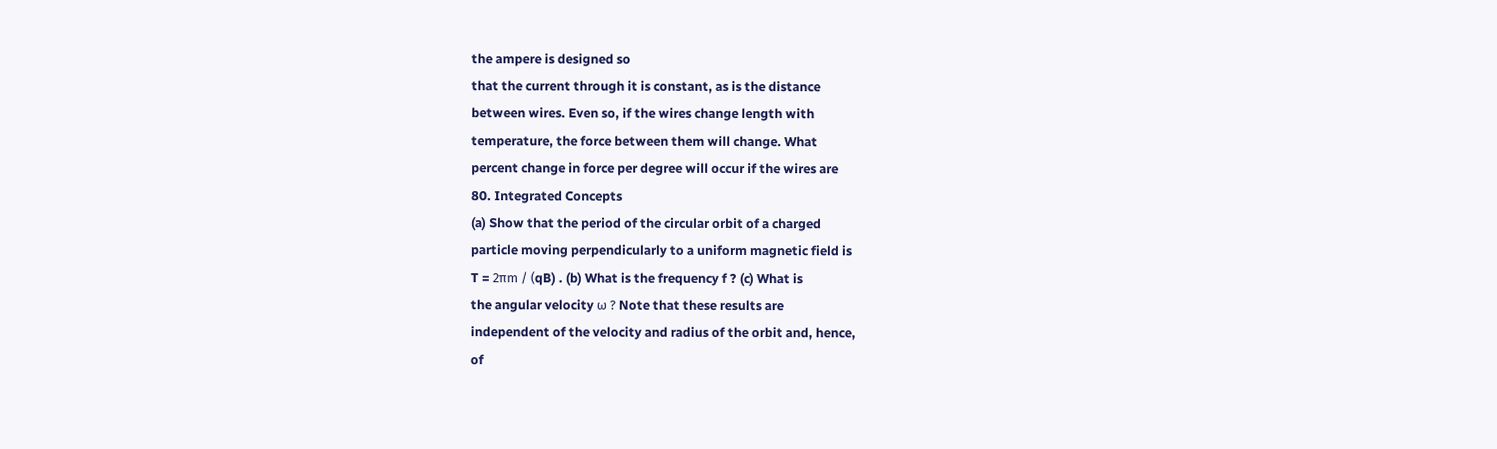the ampere is designed so
that the current through it is constant, as is the distance
between wires. Even so, if the wires change length with
temperature, the force between them will change. What
percent change in force per degree will occur if the wires are
80. Integrated Concepts
(a) Show that the period of the circular orbit of a charged
particle moving perpendicularly to a uniform magnetic field is
T = 2πm / (qB) . (b) What is the frequency f ? (c) What is
the angular velocity ω ? Note that these results are
independent of the velocity and radius of the orbit and, hence,
of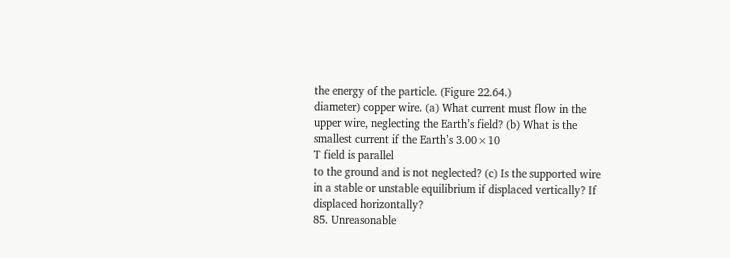the energy of the particle. (Figure 22.64.)
diameter) copper wire. (a) What current must flow in the
upper wire, neglecting the Earth’s field? (b) What is the
smallest current if the Earth’s 3.00×10
T field is parallel
to the ground and is not neglected? (c) Is the supported wire
in a stable or unstable equilibrium if displaced vertically? If
displaced horizontally?
85. Unreasonable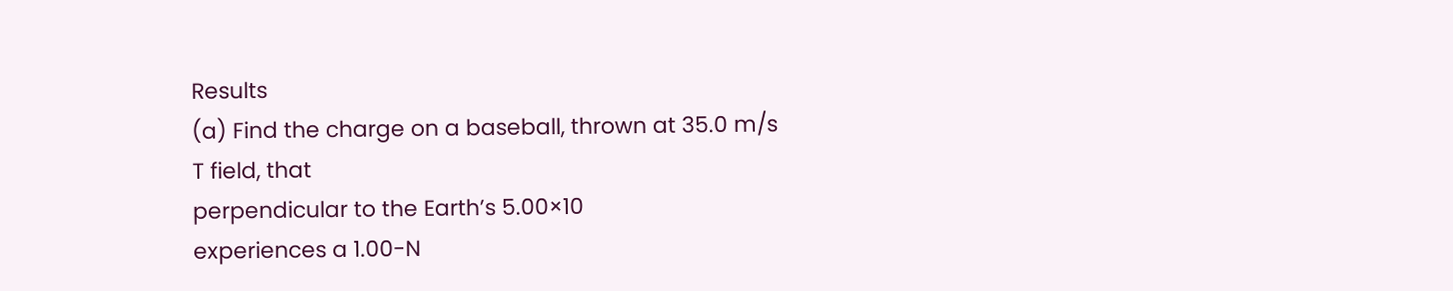Results
(a) Find the charge on a baseball, thrown at 35.0 m/s
T field, that
perpendicular to the Earth’s 5.00×10
experiences a 1.00-N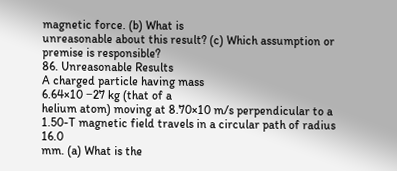magnetic force. (b) What is
unreasonable about this result? (c) Which assumption or
premise is responsible?
86. Unreasonable Results
A charged particle having mass
6.64×10 −27 kg (that of a
helium atom) moving at 8.70×10 m/s perpendicular to a
1.50-T magnetic field travels in a circular path of radius 16.0
mm. (a) What is the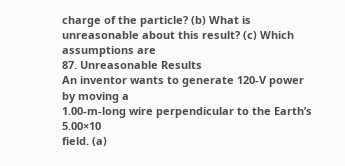charge of the particle? (b) What is
unreasonable about this result? (c) Which assumptions are
87. Unreasonable Results
An inventor wants to generate 120-V power by moving a
1.00-m-long wire perpendicular to the Earth’s 5.00×10
field. (a)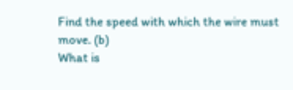Find the speed with which the wire must move. (b)
What is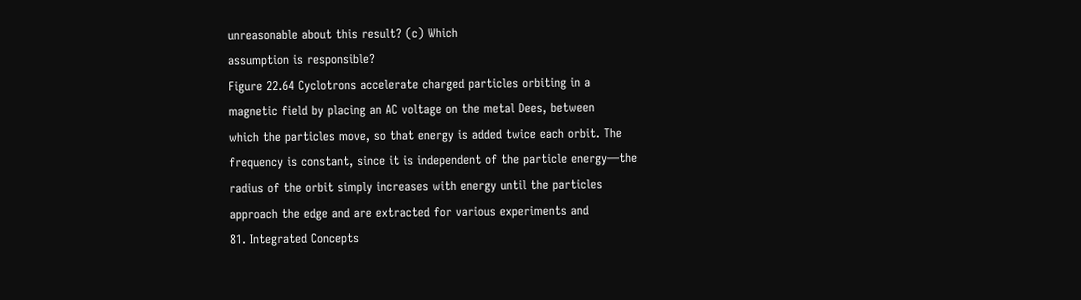unreasonable about this result? (c) Which
assumption is responsible?
Figure 22.64 Cyclotrons accelerate charged particles orbiting in a
magnetic field by placing an AC voltage on the metal Dees, between
which the particles move, so that energy is added twice each orbit. The
frequency is constant, since it is independent of the particle energy—the
radius of the orbit simply increases with energy until the particles
approach the edge and are extracted for various experiments and
81. Integrated Concepts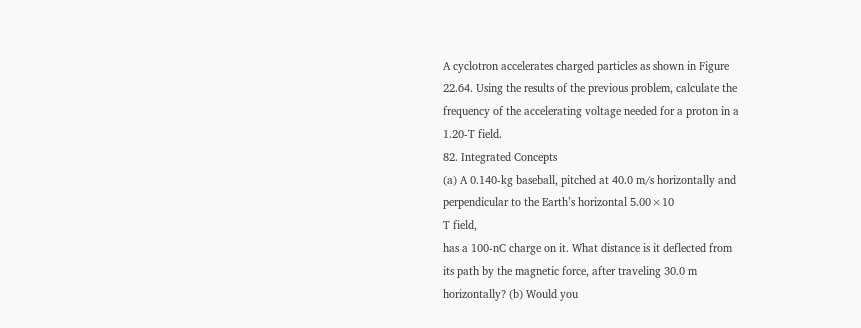A cyclotron accelerates charged particles as shown in Figure
22.64. Using the results of the previous problem, calculate the
frequency of the accelerating voltage needed for a proton in a
1.20-T field.
82. Integrated Concepts
(a) A 0.140-kg baseball, pitched at 40.0 m/s horizontally and
perpendicular to the Earth’s horizontal 5.00×10
T field,
has a 100-nC charge on it. What distance is it deflected from
its path by the magnetic force, after traveling 30.0 m
horizontally? (b) Would you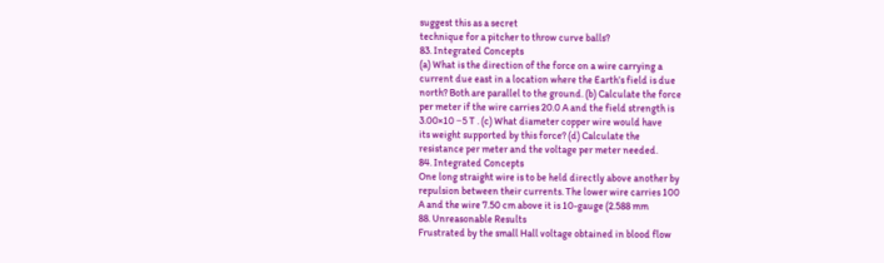suggest this as a secret
technique for a pitcher to throw curve balls?
83. Integrated Concepts
(a) What is the direction of the force on a wire carrying a
current due east in a location where the Earth’s field is due
north? Both are parallel to the ground. (b) Calculate the force
per meter if the wire carries 20.0 A and the field strength is
3.00×10 −5 T . (c) What diameter copper wire would have
its weight supported by this force? (d) Calculate the
resistance per meter and the voltage per meter needed.
84. Integrated Concepts
One long straight wire is to be held directly above another by
repulsion between their currents. The lower wire carries 100
A and the wire 7.50 cm above it is 10-gauge (2.588 mm
88. Unreasonable Results
Frustrated by the small Hall voltage obtained in blood flow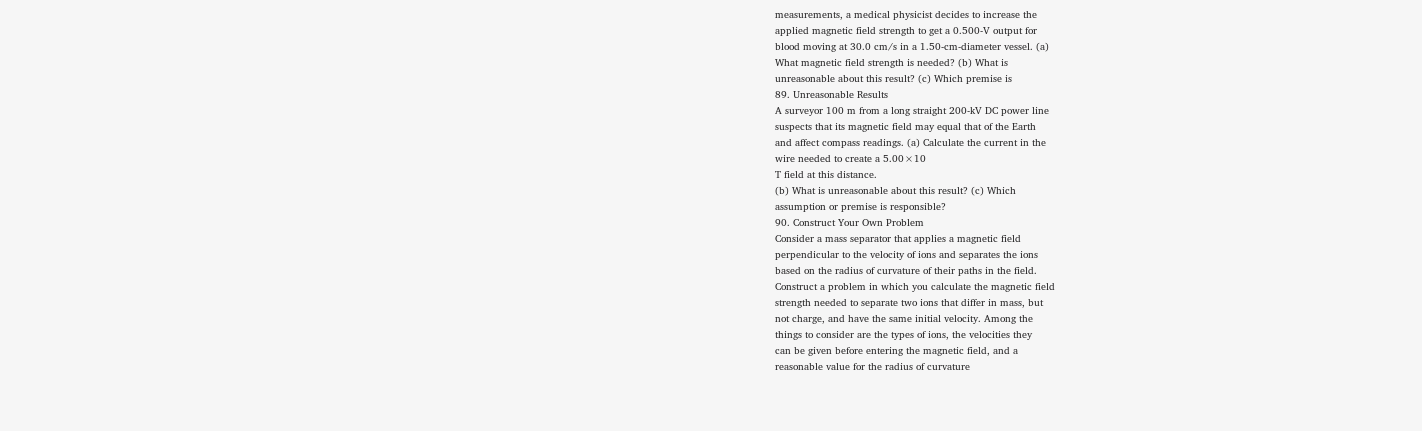measurements, a medical physicist decides to increase the
applied magnetic field strength to get a 0.500-V output for
blood moving at 30.0 cm/s in a 1.50-cm-diameter vessel. (a)
What magnetic field strength is needed? (b) What is
unreasonable about this result? (c) Which premise is
89. Unreasonable Results
A surveyor 100 m from a long straight 200-kV DC power line
suspects that its magnetic field may equal that of the Earth
and affect compass readings. (a) Calculate the current in the
wire needed to create a 5.00×10
T field at this distance.
(b) What is unreasonable about this result? (c) Which
assumption or premise is responsible?
90. Construct Your Own Problem
Consider a mass separator that applies a magnetic field
perpendicular to the velocity of ions and separates the ions
based on the radius of curvature of their paths in the field.
Construct a problem in which you calculate the magnetic field
strength needed to separate two ions that differ in mass, but
not charge, and have the same initial velocity. Among the
things to consider are the types of ions, the velocities they
can be given before entering the magnetic field, and a
reasonable value for the radius of curvature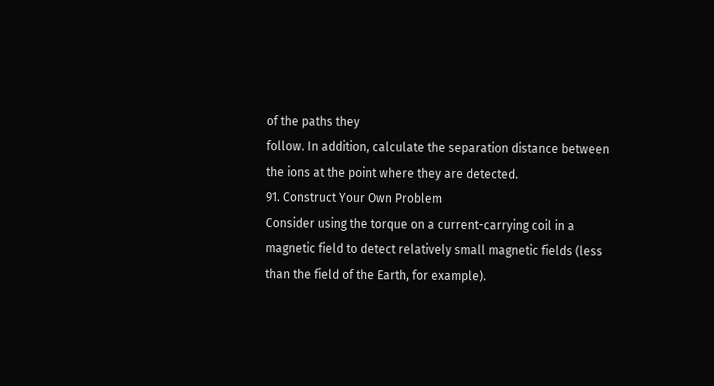of the paths they
follow. In addition, calculate the separation distance between
the ions at the point where they are detected.
91. Construct Your Own Problem
Consider using the torque on a current-carrying coil in a
magnetic field to detect relatively small magnetic fields (less
than the field of the Earth, for example).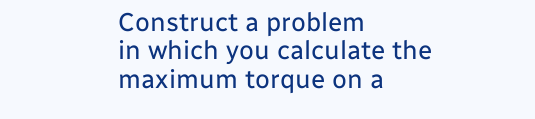Construct a problem
in which you calculate the maximum torque on a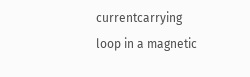currentcarrying loop in a magnetic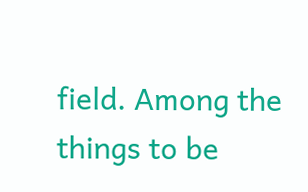field. Among the things to be